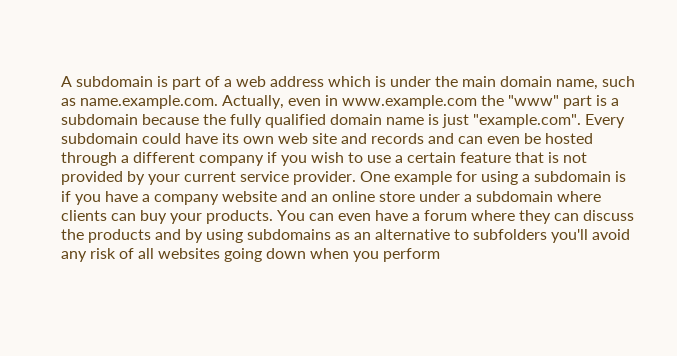A subdomain is part of a web address which is under the main domain name, such as name.example.com. Actually, even in www.example.com the "www" part is a subdomain because the fully qualified domain name is just "example.com". Every subdomain could have its own web site and records and can even be hosted through a different company if you wish to use a certain feature that is not provided by your current service provider. One example for using a subdomain is if you have a company website and an online store under a subdomain where clients can buy your products. You can even have a forum where they can discuss the products and by using subdomains as an alternative to subfolders you'll avoid any risk of all websites going down when you perform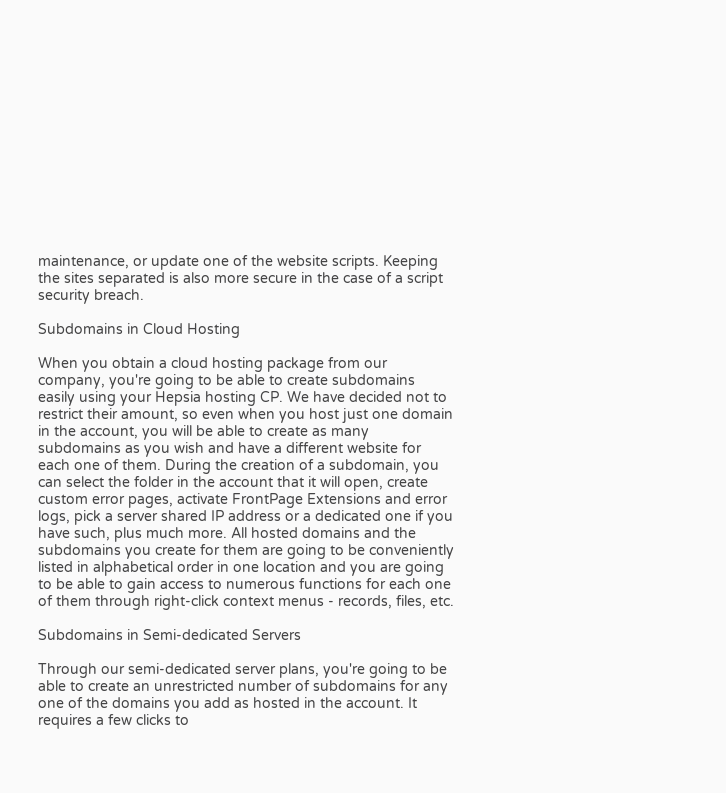maintenance, or update one of the website scripts. Keeping the sites separated is also more secure in the case of a script security breach.

Subdomains in Cloud Hosting

When you obtain a cloud hosting package from our company, you're going to be able to create subdomains easily using your Hepsia hosting CP. We have decided not to restrict their amount, so even when you host just one domain in the account, you will be able to create as many subdomains as you wish and have a different website for each one of them. During the creation of a subdomain, you can select the folder in the account that it will open, create custom error pages, activate FrontPage Extensions and error logs, pick a server shared IP address or a dedicated one if you have such, plus much more. All hosted domains and the subdomains you create for them are going to be conveniently listed in alphabetical order in one location and you are going to be able to gain access to numerous functions for each one of them through right-click context menus - records, files, etc.

Subdomains in Semi-dedicated Servers

Through our semi-dedicated server plans, you're going to be able to create an unrestricted number of subdomains for any one of the domains you add as hosted in the account. It requires a few clicks to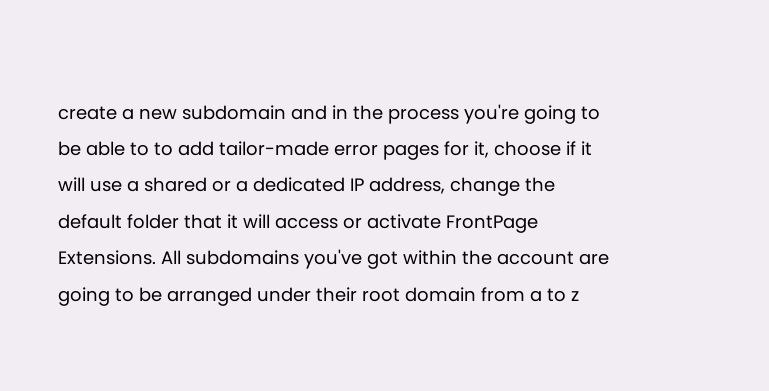create a new subdomain and in the process you're going to be able to to add tailor-made error pages for it, choose if it will use a shared or a dedicated IP address, change the default folder that it will access or activate FrontPage Extensions. All subdomains you've got within the account are going to be arranged under their root domain from a to z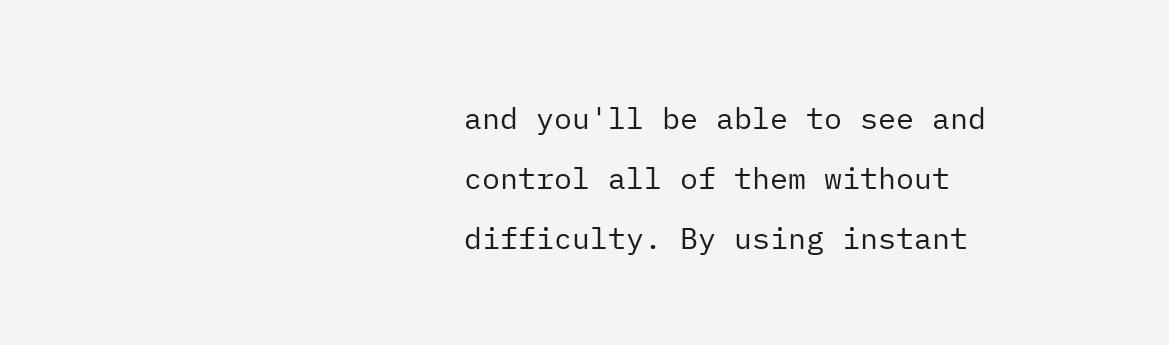and you'll be able to see and control all of them without difficulty. By using instant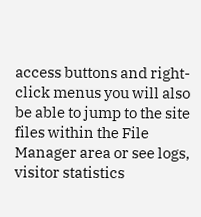access buttons and right-click menus you will also be able to jump to the site files within the File Manager area or see logs, visitor statistics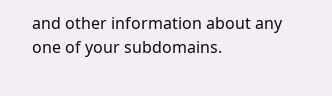and other information about any one of your subdomains.